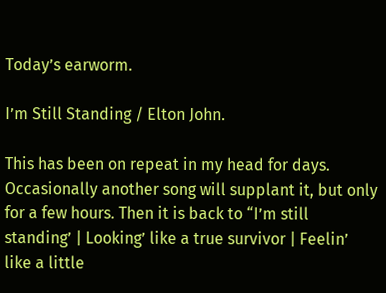Today’s earworm.

I’m Still Standing / Elton John.

This has been on repeat in my head for days. Occasionally another song will supplant it, but only for a few hours. Then it is back to “I’m still standing’ | Looking’ like a true survivor | Feelin’ like a little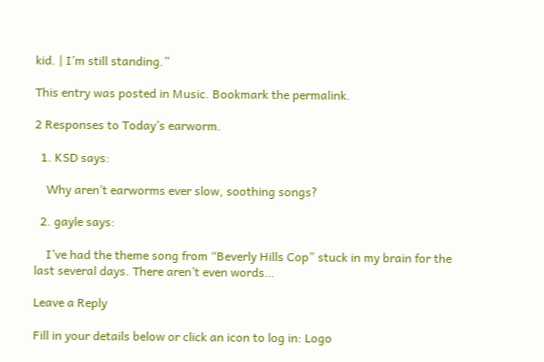kid. | I’m still standing.”

This entry was posted in Music. Bookmark the permalink.

2 Responses to Today’s earworm.

  1. KSD says:

    Why aren’t earworms ever slow, soothing songs?

  2. gayle says:

    I’ve had the theme song from “Beverly Hills Cop” stuck in my brain for the last several days. There aren’t even words…

Leave a Reply

Fill in your details below or click an icon to log in: Logo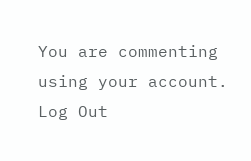You are commenting using your account. Log Out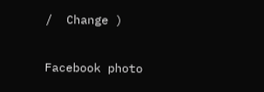/  Change )

Facebook photo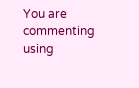You are commenting using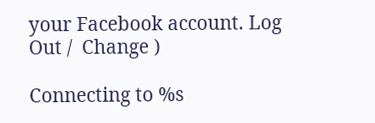your Facebook account. Log Out /  Change )

Connecting to %s